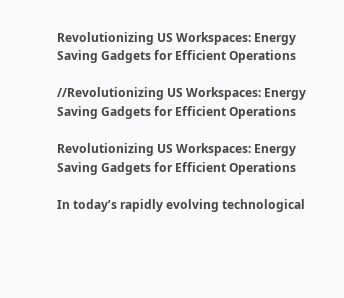Revolutionizing US Workspaces: Energy Saving Gadgets for Efficient Operations

//Revolutionizing US Workspaces: Energy Saving Gadgets for Efficient Operations

Revolutionizing US Workspaces: Energy Saving Gadgets for Efficient Operations

In today’s rapidly evolving technological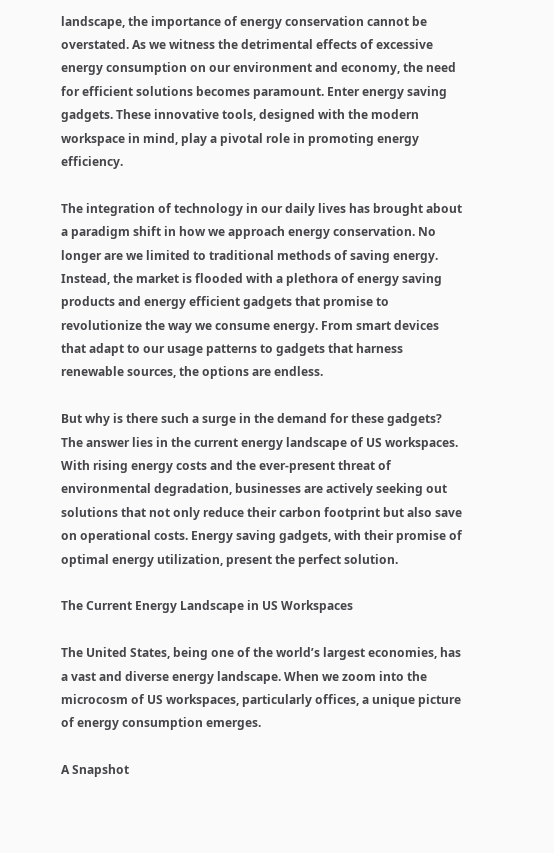landscape, the importance of energy conservation cannot be overstated. As we witness the detrimental effects of excessive energy consumption on our environment and economy, the need for efficient solutions becomes paramount. Enter energy saving gadgets. These innovative tools, designed with the modern workspace in mind, play a pivotal role in promoting energy efficiency.

The integration of technology in our daily lives has brought about a paradigm shift in how we approach energy conservation. No longer are we limited to traditional methods of saving energy. Instead, the market is flooded with a plethora of energy saving products and energy efficient gadgets that promise to revolutionize the way we consume energy. From smart devices that adapt to our usage patterns to gadgets that harness renewable sources, the options are endless.

But why is there such a surge in the demand for these gadgets? The answer lies in the current energy landscape of US workspaces. With rising energy costs and the ever-present threat of environmental degradation, businesses are actively seeking out solutions that not only reduce their carbon footprint but also save on operational costs. Energy saving gadgets, with their promise of optimal energy utilization, present the perfect solution.

The Current Energy Landscape in US Workspaces

The United States, being one of the world’s largest economies, has a vast and diverse energy landscape. When we zoom into the microcosm of US workspaces, particularly offices, a unique picture of energy consumption emerges.

A Snapshot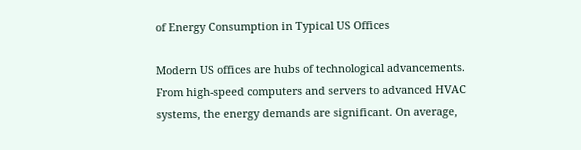of Energy Consumption in Typical US Offices

Modern US offices are hubs of technological advancements. From high-speed computers and servers to advanced HVAC systems, the energy demands are significant. On average,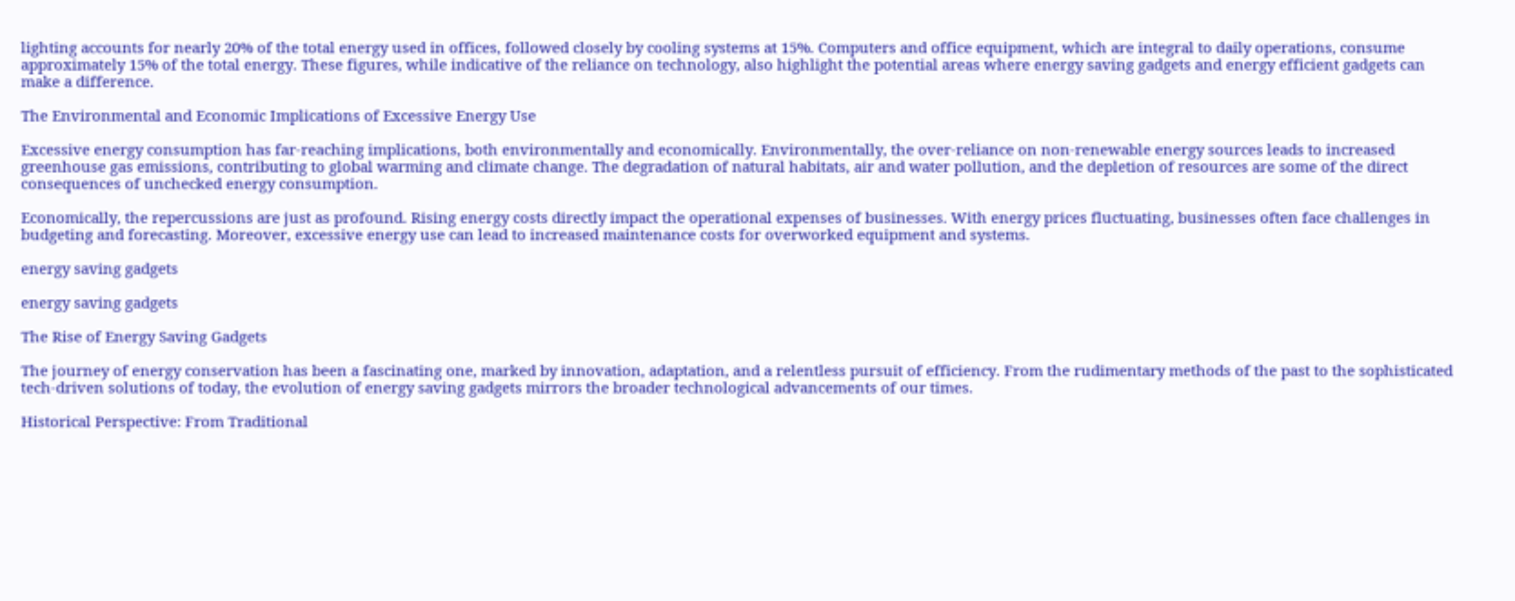lighting accounts for nearly 20% of the total energy used in offices, followed closely by cooling systems at 15%. Computers and office equipment, which are integral to daily operations, consume approximately 15% of the total energy. These figures, while indicative of the reliance on technology, also highlight the potential areas where energy saving gadgets and energy efficient gadgets can make a difference.

The Environmental and Economic Implications of Excessive Energy Use

Excessive energy consumption has far-reaching implications, both environmentally and economically. Environmentally, the over-reliance on non-renewable energy sources leads to increased greenhouse gas emissions, contributing to global warming and climate change. The degradation of natural habitats, air and water pollution, and the depletion of resources are some of the direct consequences of unchecked energy consumption.

Economically, the repercussions are just as profound. Rising energy costs directly impact the operational expenses of businesses. With energy prices fluctuating, businesses often face challenges in budgeting and forecasting. Moreover, excessive energy use can lead to increased maintenance costs for overworked equipment and systems.

energy saving gadgets

energy saving gadgets

The Rise of Energy Saving Gadgets

The journey of energy conservation has been a fascinating one, marked by innovation, adaptation, and a relentless pursuit of efficiency. From the rudimentary methods of the past to the sophisticated tech-driven solutions of today, the evolution of energy saving gadgets mirrors the broader technological advancements of our times.

Historical Perspective: From Traditional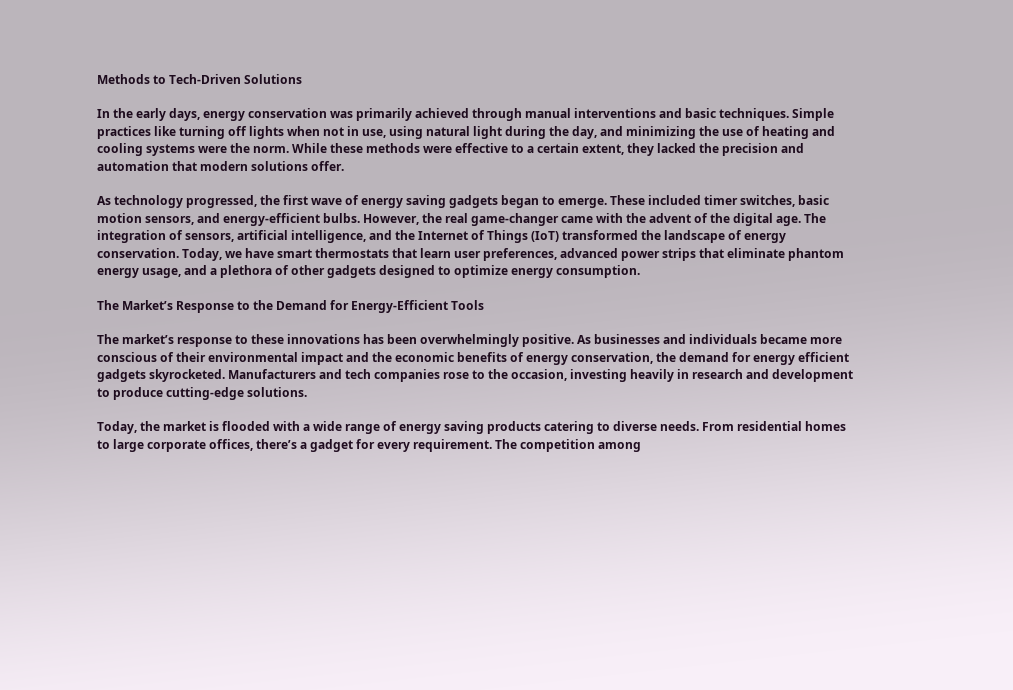Methods to Tech-Driven Solutions

In the early days, energy conservation was primarily achieved through manual interventions and basic techniques. Simple practices like turning off lights when not in use, using natural light during the day, and minimizing the use of heating and cooling systems were the norm. While these methods were effective to a certain extent, they lacked the precision and automation that modern solutions offer.

As technology progressed, the first wave of energy saving gadgets began to emerge. These included timer switches, basic motion sensors, and energy-efficient bulbs. However, the real game-changer came with the advent of the digital age. The integration of sensors, artificial intelligence, and the Internet of Things (IoT) transformed the landscape of energy conservation. Today, we have smart thermostats that learn user preferences, advanced power strips that eliminate phantom energy usage, and a plethora of other gadgets designed to optimize energy consumption.

The Market’s Response to the Demand for Energy-Efficient Tools

The market’s response to these innovations has been overwhelmingly positive. As businesses and individuals became more conscious of their environmental impact and the economic benefits of energy conservation, the demand for energy efficient gadgets skyrocketed. Manufacturers and tech companies rose to the occasion, investing heavily in research and development to produce cutting-edge solutions.

Today, the market is flooded with a wide range of energy saving products catering to diverse needs. From residential homes to large corporate offices, there’s a gadget for every requirement. The competition among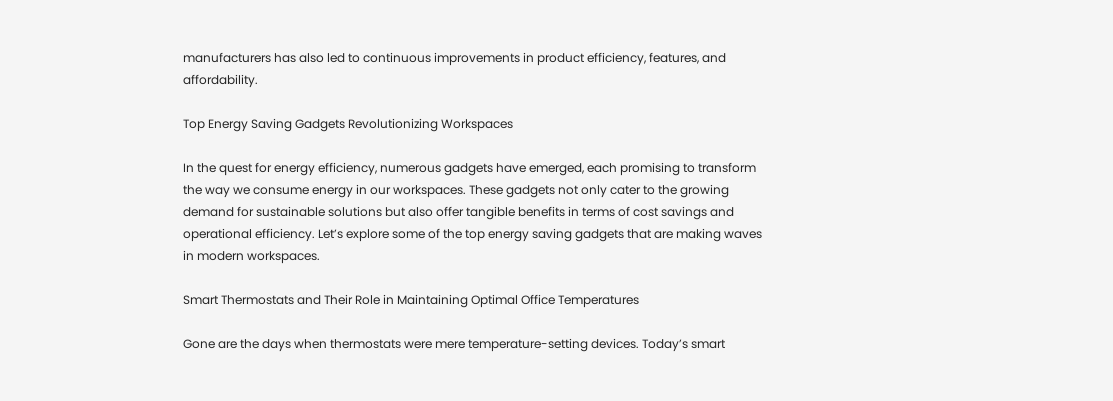manufacturers has also led to continuous improvements in product efficiency, features, and affordability.

Top Energy Saving Gadgets Revolutionizing Workspaces

In the quest for energy efficiency, numerous gadgets have emerged, each promising to transform the way we consume energy in our workspaces. These gadgets not only cater to the growing demand for sustainable solutions but also offer tangible benefits in terms of cost savings and operational efficiency. Let’s explore some of the top energy saving gadgets that are making waves in modern workspaces.

Smart Thermostats and Their Role in Maintaining Optimal Office Temperatures

Gone are the days when thermostats were mere temperature-setting devices. Today’s smart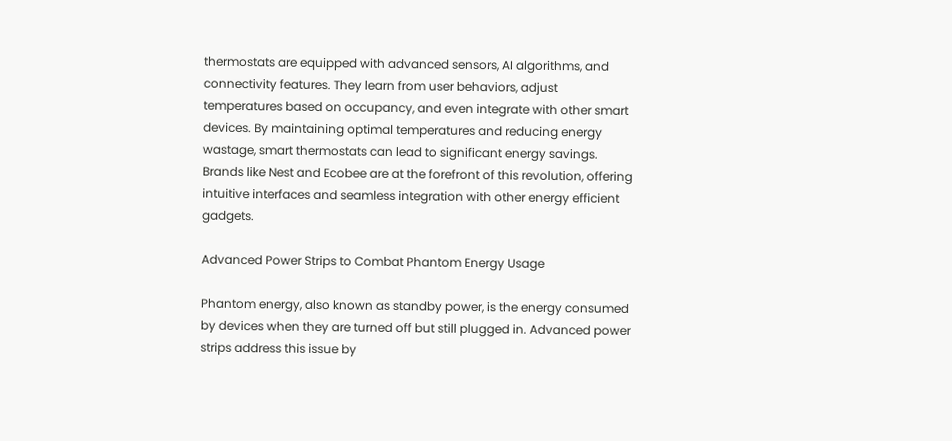thermostats are equipped with advanced sensors, AI algorithms, and connectivity features. They learn from user behaviors, adjust temperatures based on occupancy, and even integrate with other smart devices. By maintaining optimal temperatures and reducing energy wastage, smart thermostats can lead to significant energy savings. Brands like Nest and Ecobee are at the forefront of this revolution, offering intuitive interfaces and seamless integration with other energy efficient gadgets.

Advanced Power Strips to Combat Phantom Energy Usage

Phantom energy, also known as standby power, is the energy consumed by devices when they are turned off but still plugged in. Advanced power strips address this issue by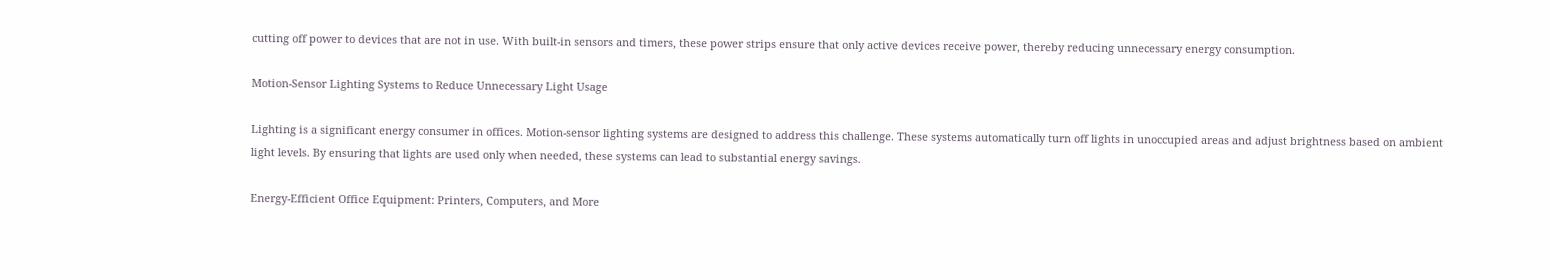cutting off power to devices that are not in use. With built-in sensors and timers, these power strips ensure that only active devices receive power, thereby reducing unnecessary energy consumption.

Motion-Sensor Lighting Systems to Reduce Unnecessary Light Usage

Lighting is a significant energy consumer in offices. Motion-sensor lighting systems are designed to address this challenge. These systems automatically turn off lights in unoccupied areas and adjust brightness based on ambient light levels. By ensuring that lights are used only when needed, these systems can lead to substantial energy savings.

Energy-Efficient Office Equipment: Printers, Computers, and More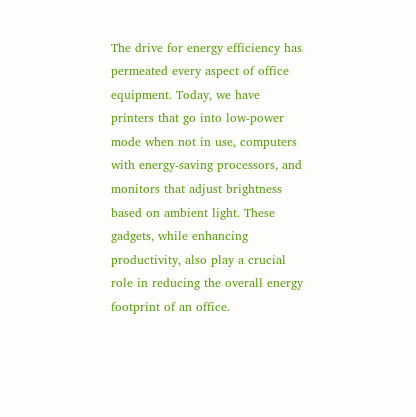The drive for energy efficiency has permeated every aspect of office equipment. Today, we have printers that go into low-power mode when not in use, computers with energy-saving processors, and monitors that adjust brightness based on ambient light. These gadgets, while enhancing productivity, also play a crucial role in reducing the overall energy footprint of an office.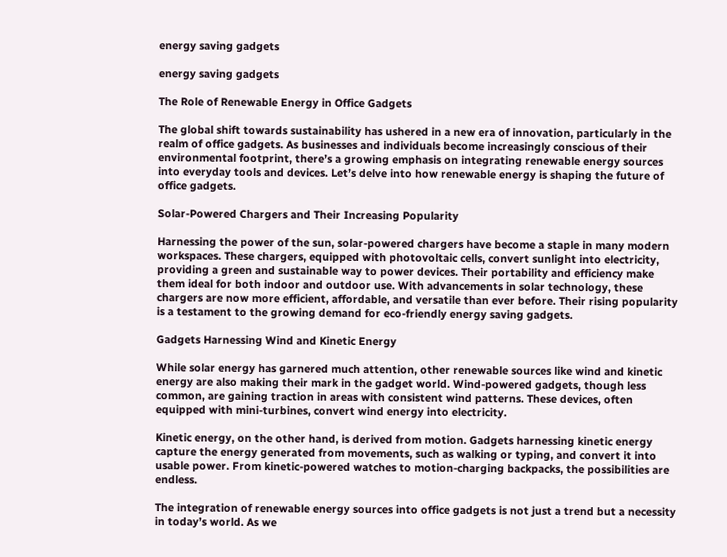energy saving gadgets

energy saving gadgets

The Role of Renewable Energy in Office Gadgets

The global shift towards sustainability has ushered in a new era of innovation, particularly in the realm of office gadgets. As businesses and individuals become increasingly conscious of their environmental footprint, there’s a growing emphasis on integrating renewable energy sources into everyday tools and devices. Let’s delve into how renewable energy is shaping the future of office gadgets.

Solar-Powered Chargers and Their Increasing Popularity

Harnessing the power of the sun, solar-powered chargers have become a staple in many modern workspaces. These chargers, equipped with photovoltaic cells, convert sunlight into electricity, providing a green and sustainable way to power devices. Their portability and efficiency make them ideal for both indoor and outdoor use. With advancements in solar technology, these chargers are now more efficient, affordable, and versatile than ever before. Their rising popularity is a testament to the growing demand for eco-friendly energy saving gadgets.

Gadgets Harnessing Wind and Kinetic Energy

While solar energy has garnered much attention, other renewable sources like wind and kinetic energy are also making their mark in the gadget world. Wind-powered gadgets, though less common, are gaining traction in areas with consistent wind patterns. These devices, often equipped with mini-turbines, convert wind energy into electricity.

Kinetic energy, on the other hand, is derived from motion. Gadgets harnessing kinetic energy capture the energy generated from movements, such as walking or typing, and convert it into usable power. From kinetic-powered watches to motion-charging backpacks, the possibilities are endless.

The integration of renewable energy sources into office gadgets is not just a trend but a necessity in today’s world. As we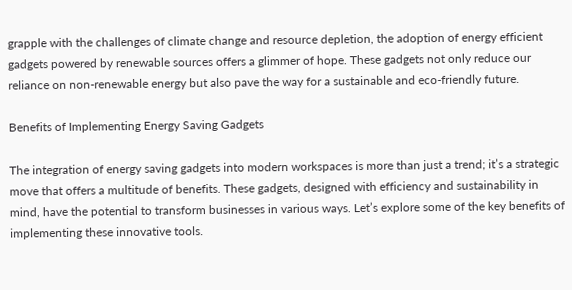grapple with the challenges of climate change and resource depletion, the adoption of energy efficient gadgets powered by renewable sources offers a glimmer of hope. These gadgets not only reduce our reliance on non-renewable energy but also pave the way for a sustainable and eco-friendly future.

Benefits of Implementing Energy Saving Gadgets

The integration of energy saving gadgets into modern workspaces is more than just a trend; it’s a strategic move that offers a multitude of benefits. These gadgets, designed with efficiency and sustainability in mind, have the potential to transform businesses in various ways. Let’s explore some of the key benefits of implementing these innovative tools.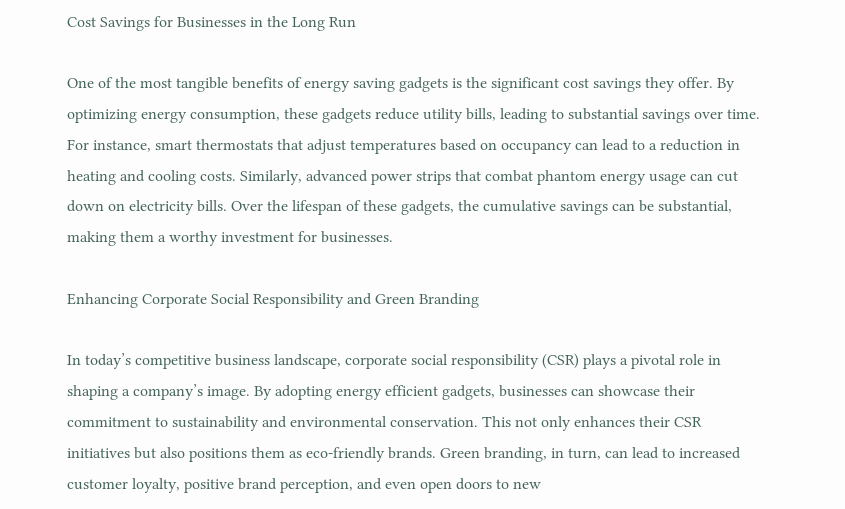Cost Savings for Businesses in the Long Run

One of the most tangible benefits of energy saving gadgets is the significant cost savings they offer. By optimizing energy consumption, these gadgets reduce utility bills, leading to substantial savings over time. For instance, smart thermostats that adjust temperatures based on occupancy can lead to a reduction in heating and cooling costs. Similarly, advanced power strips that combat phantom energy usage can cut down on electricity bills. Over the lifespan of these gadgets, the cumulative savings can be substantial, making them a worthy investment for businesses.

Enhancing Corporate Social Responsibility and Green Branding

In today’s competitive business landscape, corporate social responsibility (CSR) plays a pivotal role in shaping a company’s image. By adopting energy efficient gadgets, businesses can showcase their commitment to sustainability and environmental conservation. This not only enhances their CSR initiatives but also positions them as eco-friendly brands. Green branding, in turn, can lead to increased customer loyalty, positive brand perception, and even open doors to new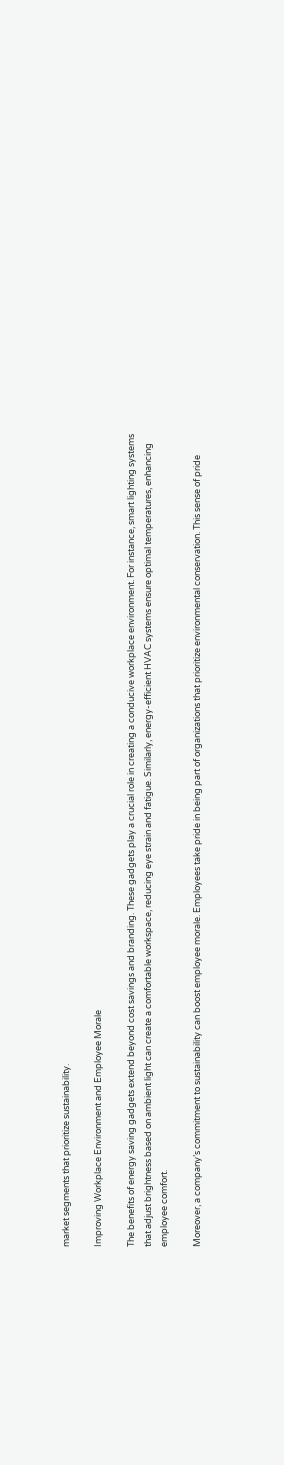market segments that prioritize sustainability.

Improving Workplace Environment and Employee Morale

The benefits of energy saving gadgets extend beyond cost savings and branding. These gadgets play a crucial role in creating a conducive workplace environment. For instance, smart lighting systems that adjust brightness based on ambient light can create a comfortable workspace, reducing eye strain and fatigue. Similarly, energy-efficient HVAC systems ensure optimal temperatures, enhancing employee comfort.

Moreover, a company’s commitment to sustainability can boost employee morale. Employees take pride in being part of organizations that prioritize environmental conservation. This sense of pride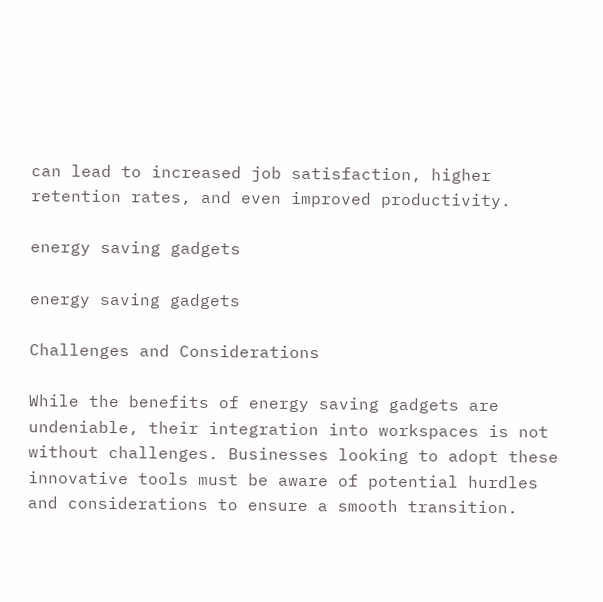can lead to increased job satisfaction, higher retention rates, and even improved productivity.

energy saving gadgets

energy saving gadgets

Challenges and Considerations

While the benefits of energy saving gadgets are undeniable, their integration into workspaces is not without challenges. Businesses looking to adopt these innovative tools must be aware of potential hurdles and considerations to ensure a smooth transition.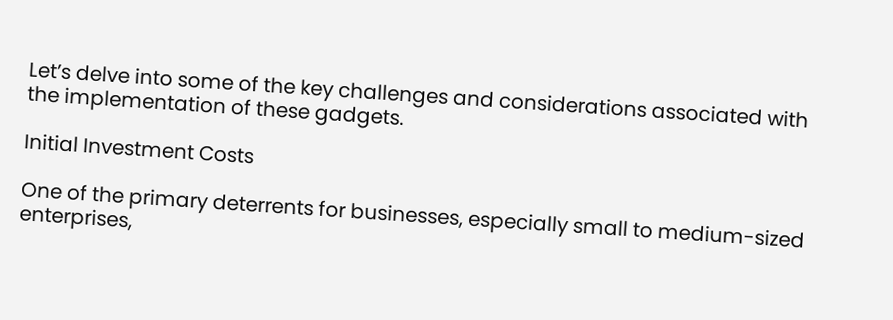Let’s delve into some of the key challenges and considerations associated with the implementation of these gadgets.

Initial Investment Costs

One of the primary deterrents for businesses, especially small to medium-sized enterprises,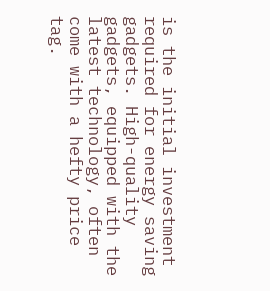is the initial investment required for energy saving gadgets. High-quality gadgets, equipped with the latest technology, often come with a hefty price tag.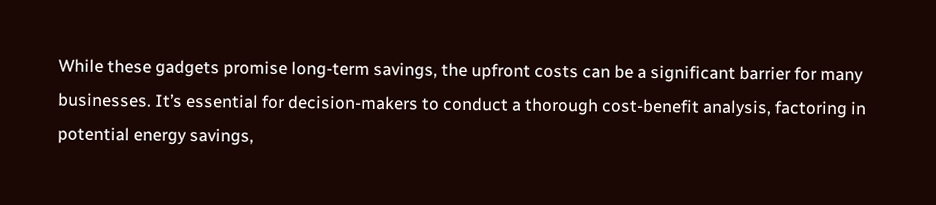While these gadgets promise long-term savings, the upfront costs can be a significant barrier for many businesses. It’s essential for decision-makers to conduct a thorough cost-benefit analysis, factoring in potential energy savings,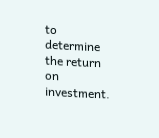to determine the return on investment.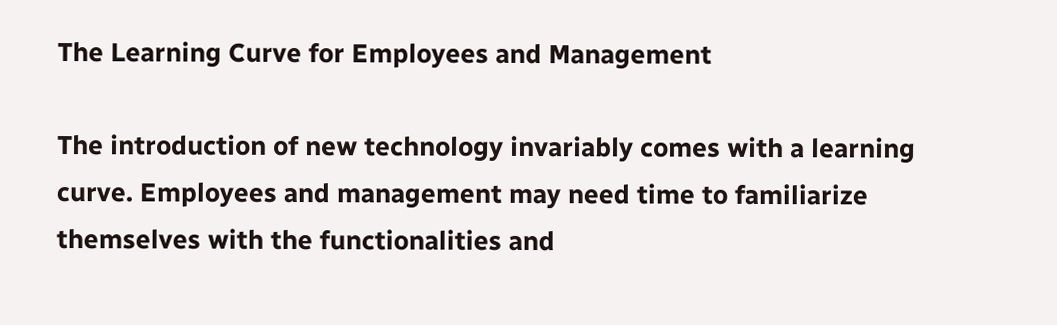The Learning Curve for Employees and Management

The introduction of new technology invariably comes with a learning curve. Employees and management may need time to familiarize themselves with the functionalities and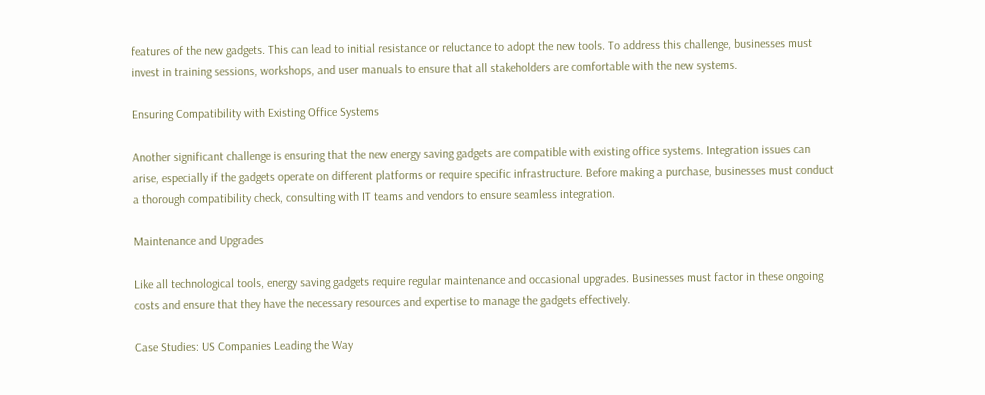features of the new gadgets. This can lead to initial resistance or reluctance to adopt the new tools. To address this challenge, businesses must invest in training sessions, workshops, and user manuals to ensure that all stakeholders are comfortable with the new systems.

Ensuring Compatibility with Existing Office Systems

Another significant challenge is ensuring that the new energy saving gadgets are compatible with existing office systems. Integration issues can arise, especially if the gadgets operate on different platforms or require specific infrastructure. Before making a purchase, businesses must conduct a thorough compatibility check, consulting with IT teams and vendors to ensure seamless integration.

Maintenance and Upgrades

Like all technological tools, energy saving gadgets require regular maintenance and occasional upgrades. Businesses must factor in these ongoing costs and ensure that they have the necessary resources and expertise to manage the gadgets effectively.

Case Studies: US Companies Leading the Way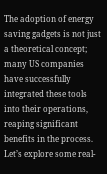The adoption of energy saving gadgets is not just a theoretical concept; many US companies have successfully integrated these tools into their operations, reaping significant benefits in the process. Let’s explore some real-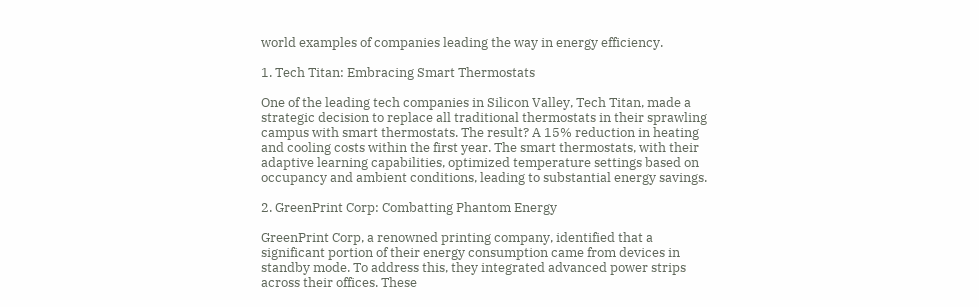world examples of companies leading the way in energy efficiency.

1. Tech Titan: Embracing Smart Thermostats

One of the leading tech companies in Silicon Valley, Tech Titan, made a strategic decision to replace all traditional thermostats in their sprawling campus with smart thermostats. The result? A 15% reduction in heating and cooling costs within the first year. The smart thermostats, with their adaptive learning capabilities, optimized temperature settings based on occupancy and ambient conditions, leading to substantial energy savings.

2. GreenPrint Corp: Combatting Phantom Energy

GreenPrint Corp, a renowned printing company, identified that a significant portion of their energy consumption came from devices in standby mode. To address this, they integrated advanced power strips across their offices. These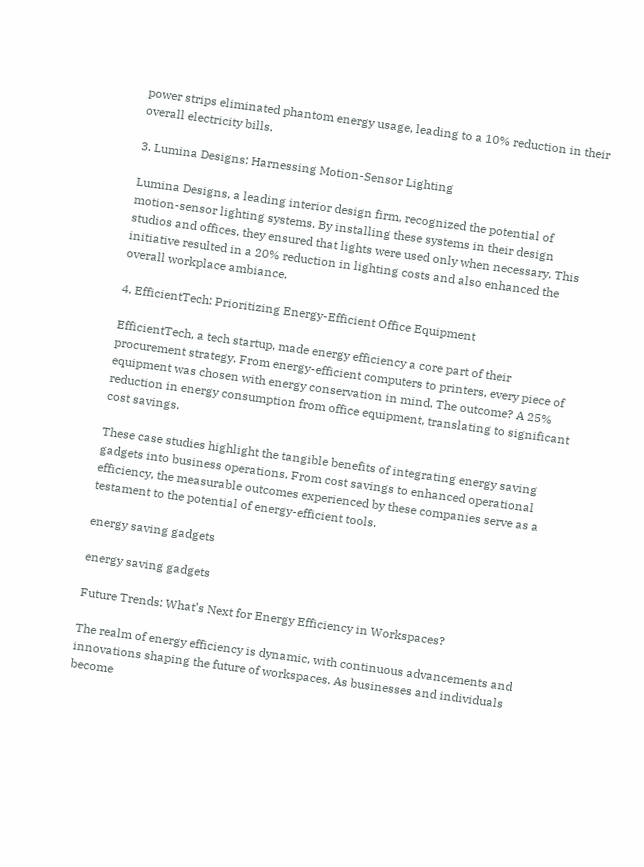power strips eliminated phantom energy usage, leading to a 10% reduction in their overall electricity bills.

3. Lumina Designs: Harnessing Motion-Sensor Lighting

Lumina Designs, a leading interior design firm, recognized the potential of motion-sensor lighting systems. By installing these systems in their design studios and offices, they ensured that lights were used only when necessary. This initiative resulted in a 20% reduction in lighting costs and also enhanced the overall workplace ambiance.

4. EfficientTech: Prioritizing Energy-Efficient Office Equipment

EfficientTech, a tech startup, made energy efficiency a core part of their procurement strategy. From energy-efficient computers to printers, every piece of equipment was chosen with energy conservation in mind. The outcome? A 25% reduction in energy consumption from office equipment, translating to significant cost savings.

These case studies highlight the tangible benefits of integrating energy saving gadgets into business operations. From cost savings to enhanced operational efficiency, the measurable outcomes experienced by these companies serve as a testament to the potential of energy-efficient tools.

energy saving gadgets

energy saving gadgets

Future Trends: What’s Next for Energy Efficiency in Workspaces?

The realm of energy efficiency is dynamic, with continuous advancements and innovations shaping the future of workspaces. As businesses and individuals become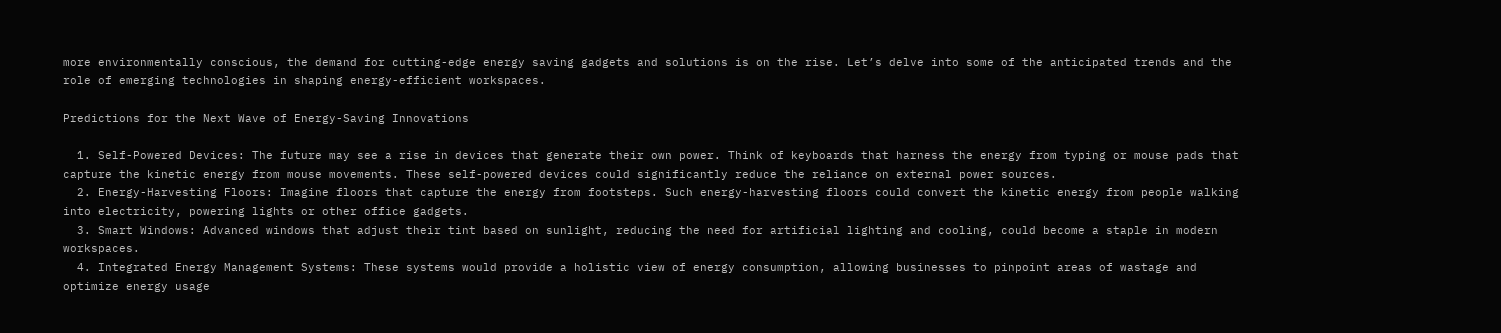more environmentally conscious, the demand for cutting-edge energy saving gadgets and solutions is on the rise. Let’s delve into some of the anticipated trends and the role of emerging technologies in shaping energy-efficient workspaces.

Predictions for the Next Wave of Energy-Saving Innovations

  1. Self-Powered Devices: The future may see a rise in devices that generate their own power. Think of keyboards that harness the energy from typing or mouse pads that capture the kinetic energy from mouse movements. These self-powered devices could significantly reduce the reliance on external power sources.
  2. Energy-Harvesting Floors: Imagine floors that capture the energy from footsteps. Such energy-harvesting floors could convert the kinetic energy from people walking into electricity, powering lights or other office gadgets.
  3. Smart Windows: Advanced windows that adjust their tint based on sunlight, reducing the need for artificial lighting and cooling, could become a staple in modern workspaces.
  4. Integrated Energy Management Systems: These systems would provide a holistic view of energy consumption, allowing businesses to pinpoint areas of wastage and optimize energy usage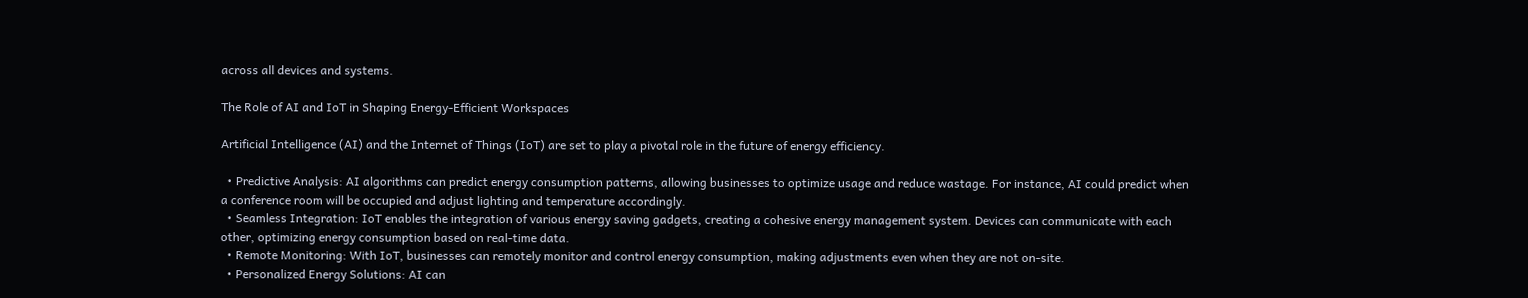across all devices and systems.

The Role of AI and IoT in Shaping Energy-Efficient Workspaces

Artificial Intelligence (AI) and the Internet of Things (IoT) are set to play a pivotal role in the future of energy efficiency.

  • Predictive Analysis: AI algorithms can predict energy consumption patterns, allowing businesses to optimize usage and reduce wastage. For instance, AI could predict when a conference room will be occupied and adjust lighting and temperature accordingly.
  • Seamless Integration: IoT enables the integration of various energy saving gadgets, creating a cohesive energy management system. Devices can communicate with each other, optimizing energy consumption based on real-time data.
  • Remote Monitoring: With IoT, businesses can remotely monitor and control energy consumption, making adjustments even when they are not on-site.
  • Personalized Energy Solutions: AI can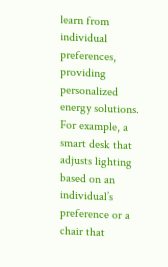learn from individual preferences, providing personalized energy solutions. For example, a smart desk that adjusts lighting based on an individual’s preference or a chair that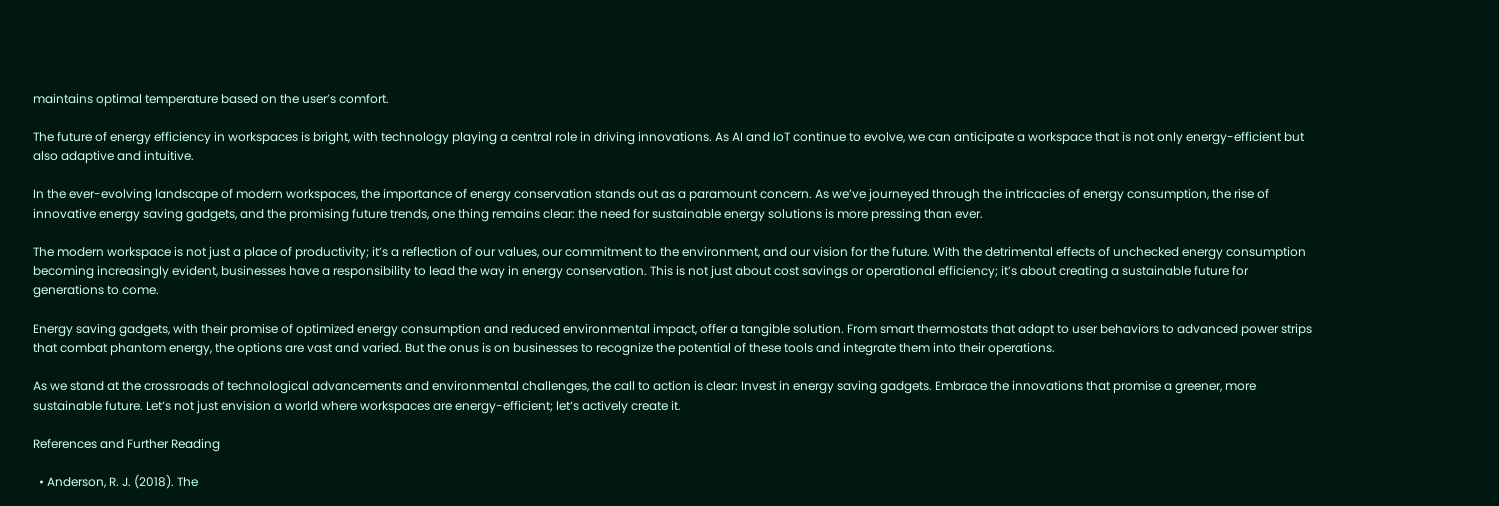maintains optimal temperature based on the user’s comfort.

The future of energy efficiency in workspaces is bright, with technology playing a central role in driving innovations. As AI and IoT continue to evolve, we can anticipate a workspace that is not only energy-efficient but also adaptive and intuitive.

In the ever-evolving landscape of modern workspaces, the importance of energy conservation stands out as a paramount concern. As we’ve journeyed through the intricacies of energy consumption, the rise of innovative energy saving gadgets, and the promising future trends, one thing remains clear: the need for sustainable energy solutions is more pressing than ever.

The modern workspace is not just a place of productivity; it’s a reflection of our values, our commitment to the environment, and our vision for the future. With the detrimental effects of unchecked energy consumption becoming increasingly evident, businesses have a responsibility to lead the way in energy conservation. This is not just about cost savings or operational efficiency; it’s about creating a sustainable future for generations to come.

Energy saving gadgets, with their promise of optimized energy consumption and reduced environmental impact, offer a tangible solution. From smart thermostats that adapt to user behaviors to advanced power strips that combat phantom energy, the options are vast and varied. But the onus is on businesses to recognize the potential of these tools and integrate them into their operations.

As we stand at the crossroads of technological advancements and environmental challenges, the call to action is clear: Invest in energy saving gadgets. Embrace the innovations that promise a greener, more sustainable future. Let’s not just envision a world where workspaces are energy-efficient; let’s actively create it.

References and Further Reading

  • Anderson, R. J. (2018). The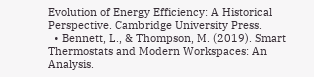Evolution of Energy Efficiency: A Historical Perspective. Cambridge University Press.
  • Bennett, L., & Thompson, M. (2019). Smart Thermostats and Modern Workspaces: An Analysis.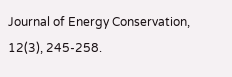Journal of Energy Conservation, 12(3), 245-258.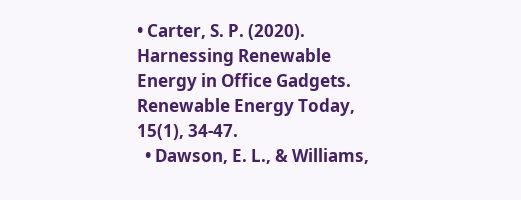• Carter, S. P. (2020). Harnessing Renewable Energy in Office Gadgets. Renewable Energy Today, 15(1), 34-47.
  • Dawson, E. L., & Williams,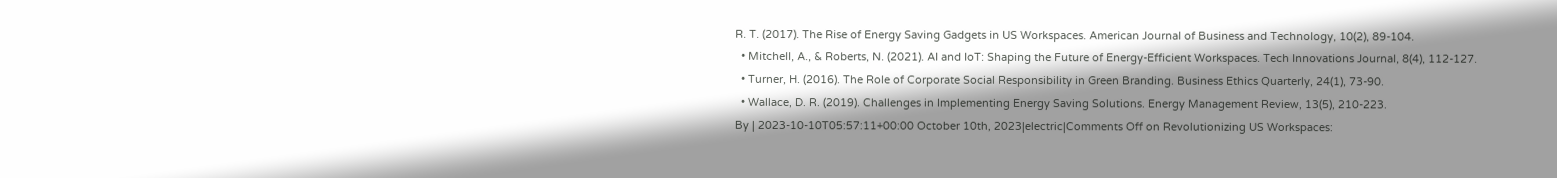R. T. (2017). The Rise of Energy Saving Gadgets in US Workspaces. American Journal of Business and Technology, 10(2), 89-104.
  • Mitchell, A., & Roberts, N. (2021). AI and IoT: Shaping the Future of Energy-Efficient Workspaces. Tech Innovations Journal, 8(4), 112-127.
  • Turner, H. (2016). The Role of Corporate Social Responsibility in Green Branding. Business Ethics Quarterly, 24(1), 73-90.
  • Wallace, D. R. (2019). Challenges in Implementing Energy Saving Solutions. Energy Management Review, 13(5), 210-223.
By | 2023-10-10T05:57:11+00:00 October 10th, 2023|electric|Comments Off on Revolutionizing US Workspaces: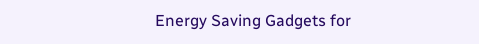Energy Saving Gadgets for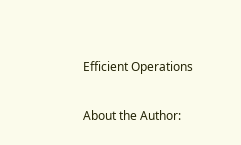Efficient Operations

About the Author: